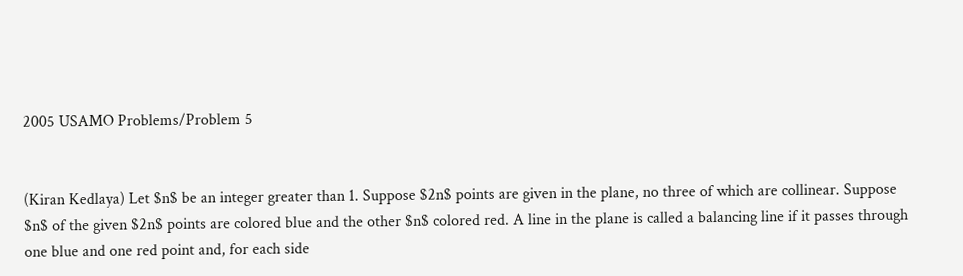2005 USAMO Problems/Problem 5


(Kiran Kedlaya) Let $n$ be an integer greater than 1. Suppose $2n$ points are given in the plane, no three of which are collinear. Suppose $n$ of the given $2n$ points are colored blue and the other $n$ colored red. A line in the plane is called a balancing line if it passes through one blue and one red point and, for each side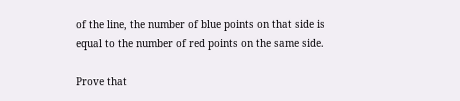of the line, the number of blue points on that side is equal to the number of red points on the same side.

Prove that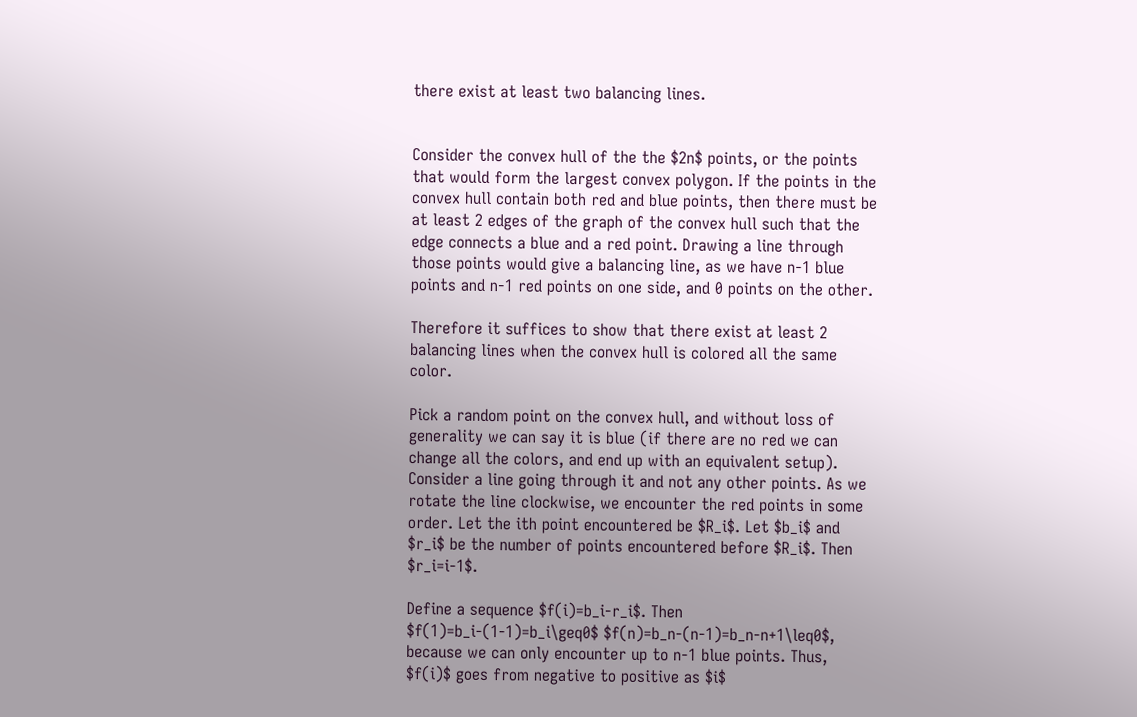there exist at least two balancing lines.


Consider the convex hull of the the $2n$ points, or the points that would form the largest convex polygon. If the points in the convex hull contain both red and blue points, then there must be at least 2 edges of the graph of the convex hull such that the edge connects a blue and a red point. Drawing a line through those points would give a balancing line, as we have n-1 blue points and n-1 red points on one side, and 0 points on the other.

Therefore it suffices to show that there exist at least 2 balancing lines when the convex hull is colored all the same color.

Pick a random point on the convex hull, and without loss of generality we can say it is blue (if there are no red we can change all the colors, and end up with an equivalent setup). Consider a line going through it and not any other points. As we rotate the line clockwise, we encounter the red points in some order. Let the ith point encountered be $R_i$. Let $b_i$ and $r_i$ be the number of points encountered before $R_i$. Then $r_i=i-1$.

Define a sequence $f(i)=b_i-r_i$. Then $f(1)=b_i-(1-1)=b_i\geq0$ $f(n)=b_n-(n-1)=b_n-n+1\leq0$, because we can only encounter up to n-1 blue points. Thus, $f(i)$ goes from negative to positive as $i$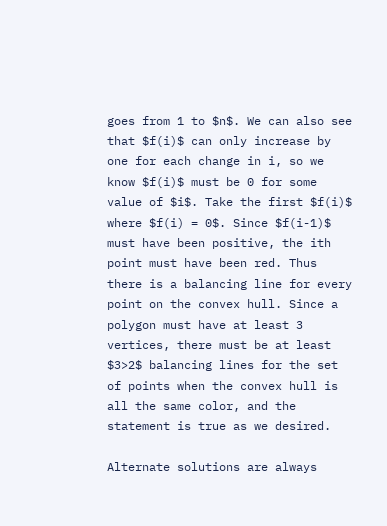goes from 1 to $n$. We can also see that $f(i)$ can only increase by one for each change in i, so we know $f(i)$ must be 0 for some value of $i$. Take the first $f(i)$ where $f(i) = 0$. Since $f(i-1)$ must have been positive, the ith point must have been red. Thus there is a balancing line for every point on the convex hull. Since a polygon must have at least 3 vertices, there must be at least $3>2$ balancing lines for the set of points when the convex hull is all the same color, and the statement is true as we desired.

Alternate solutions are always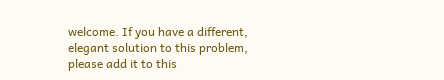welcome. If you have a different, elegant solution to this problem, please add it to this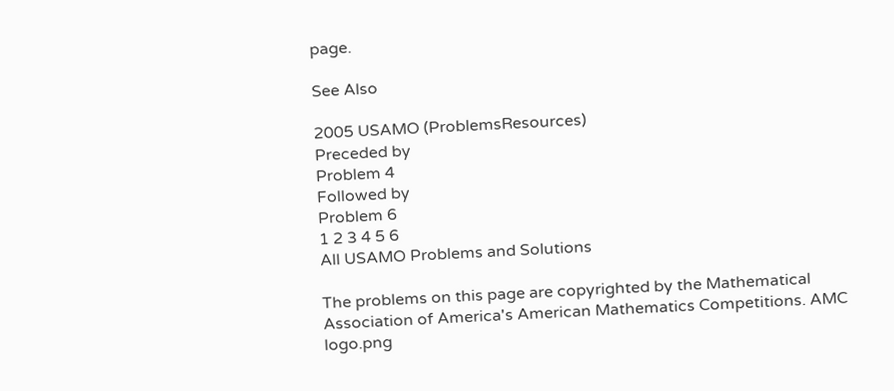page.

See Also

2005 USAMO (ProblemsResources)
Preceded by
Problem 4
Followed by
Problem 6
1 2 3 4 5 6
All USAMO Problems and Solutions

The problems on this page are copyrighted by the Mathematical Association of America's American Mathematics Competitions. AMC logo.png